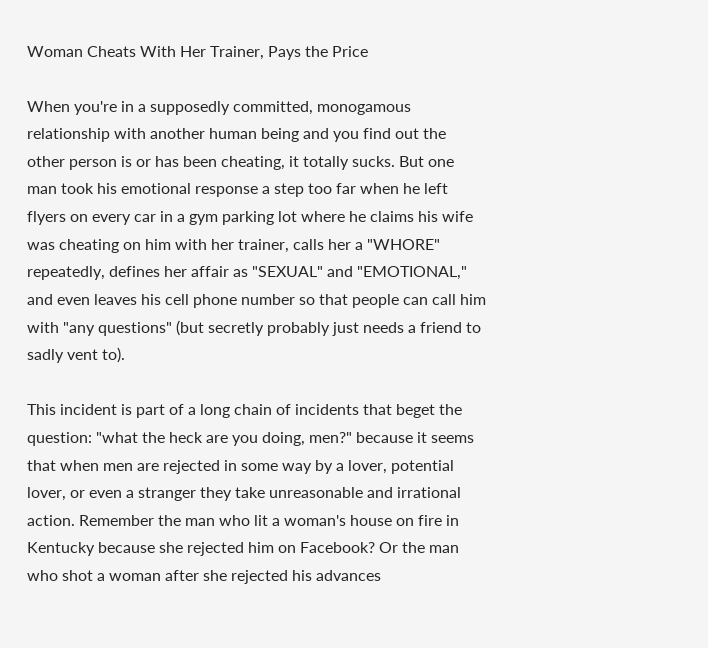Woman Cheats With Her Trainer, Pays the Price

When you're in a supposedly committed, monogamous relationship with another human being and you find out the other person is or has been cheating, it totally sucks. But one man took his emotional response a step too far when he left flyers on every car in a gym parking lot where he claims his wife was cheating on him with her trainer, calls her a "WHORE" repeatedly, defines her affair as "SEXUAL" and "EMOTIONAL," and even leaves his cell phone number so that people can call him with "any questions" (but secretly probably just needs a friend to sadly vent to).

This incident is part of a long chain of incidents that beget the question: "what the heck are you doing, men?" because it seems that when men are rejected in some way by a lover, potential lover, or even a stranger they take unreasonable and irrational action. Remember the man who lit a woman's house on fire in Kentucky because she rejected him on Facebook? Or the man who shot a woman after she rejected his advances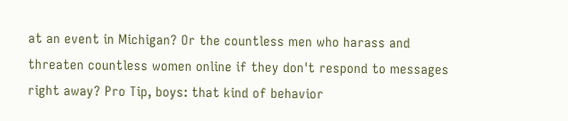at an event in Michigan? Or the countless men who harass and threaten countless women online if they don't respond to messages right away? Pro Tip, boys: that kind of behavior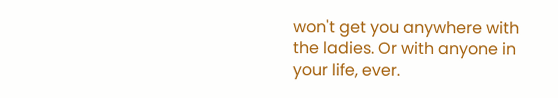won't get you anywhere with the ladies. Or with anyone in your life, ever.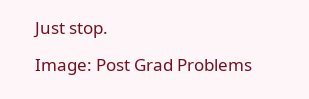Just stop.

Image: Post Grad Problems